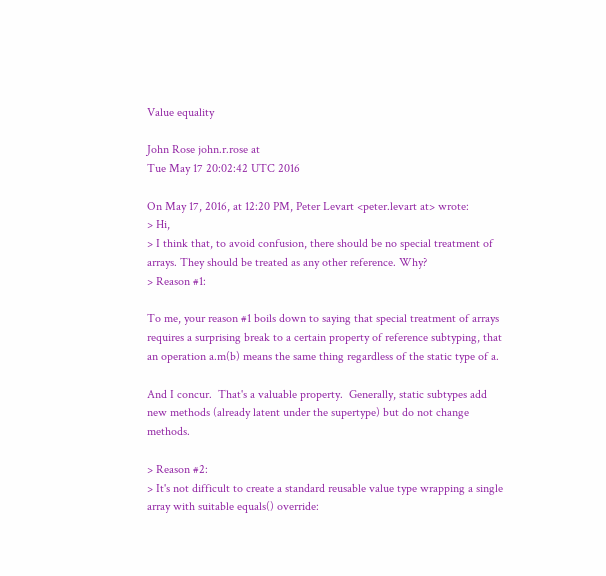Value equality

John Rose john.r.rose at
Tue May 17 20:02:42 UTC 2016

On May 17, 2016, at 12:20 PM, Peter Levart <peter.levart at> wrote:
> Hi,
> I think that, to avoid confusion, there should be no special treatment of arrays. They should be treated as any other reference. Why?
> Reason #1:

To me, your reason #1 boils down to saying that special treatment of arrays requires a surprising break to a certain property of reference subtyping, that an operation a.m(b) means the same thing regardless of the static type of a.

And I concur.  That's a valuable property.  Generally, static subtypes add new methods (already latent under the supertype) but do not change methods.

> Reason #2:
> It's not difficult to create a standard reusable value type wrapping a single array with suitable equals() override: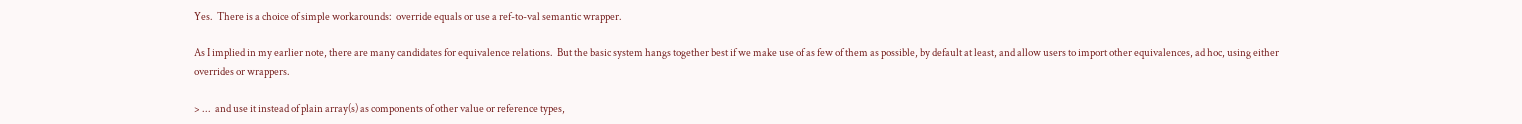Yes.  There is a choice of simple workarounds:  override equals or use a ref-to-val semantic wrapper.

As I implied in my earlier note, there are many candidates for equivalence relations.  But the basic system hangs together best if we make use of as few of them as possible, by default at least, and allow users to import other equivalences, ad hoc, using either overrides or wrappers.

> ...  and use it instead of plain array(s) as components of other value or reference types,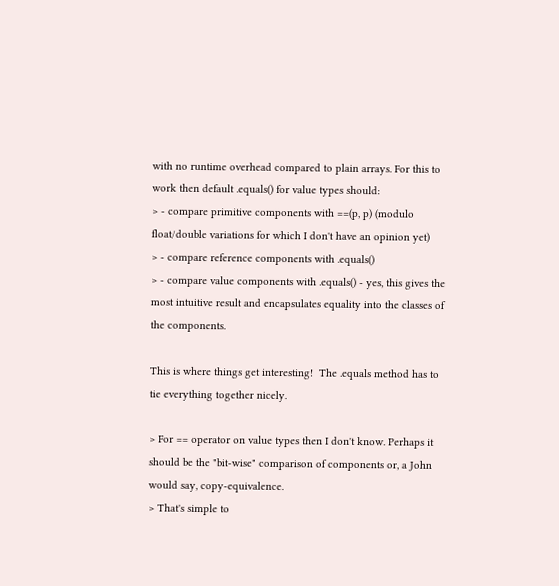with no runtime overhead compared to plain arrays. For this to work then default .equals() for value types should:
> - compare primitive components with ==(p, p) (modulo float/double variations for which I don't have an opinion yet)
> - compare reference components with .equals()
> - compare value components with .equals() - yes, this gives the most intuitive result and encapsulates equality into the classes of the components.

This is where things get interesting!  The .equals method has to tie everything together nicely.

> For == operator on value types then I don't know. Perhaps it should be the "bit-wise" comparison of components or, a John would say, copy-equivalence.
> That's simple to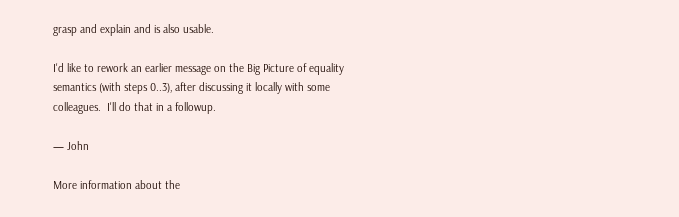grasp and explain and is also usable.

I'd like to rework an earlier message on the Big Picture of equality semantics (with steps 0..3), after discussing it locally with some colleagues.  I'll do that in a followup.

— John

More information about the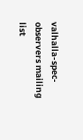valhalla-spec-observers mailing list